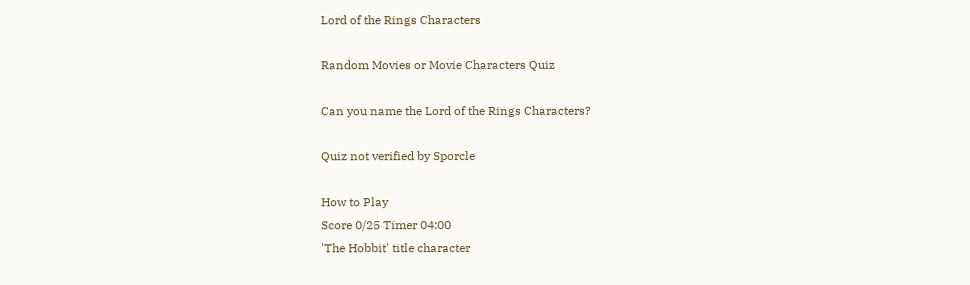Lord of the Rings Characters

Random Movies or Movie Characters Quiz

Can you name the Lord of the Rings Characters?

Quiz not verified by Sporcle

How to Play
Score 0/25 Timer 04:00
'The Hobbit' title character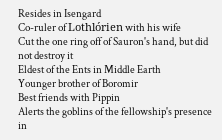Resides in Isengard
Co-ruler of Lothlórien with his wife
Cut the one ring off of Sauron's hand, but did not destroy it
Eldest of the Ents in Middle Earth
Younger brother of Boromir
Best friends with Pippin
Alerts the goblins of the fellowship's presence in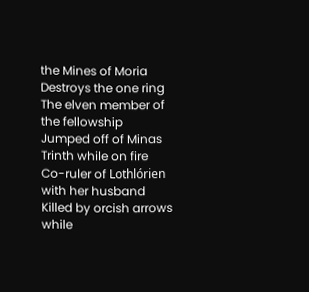the Mines of Moria
Destroys the one ring
The elven member of the fellowship
Jumped off of Minas Trinth while on fire
Co-ruler of Lothlórien with her husband
Killed by orcish arrows while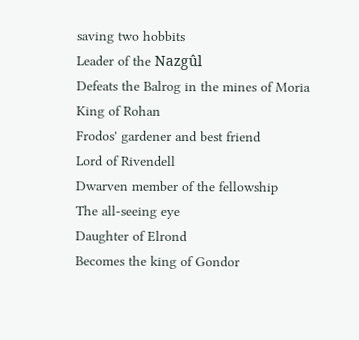saving two hobbits
Leader of the Nazgûl
Defeats the Balrog in the mines of Moria
King of Rohan
Frodos' gardener and best friend
Lord of Rivendell
Dwarven member of the fellowship
The all-seeing eye
Daughter of Elrond
Becomes the king of Gondor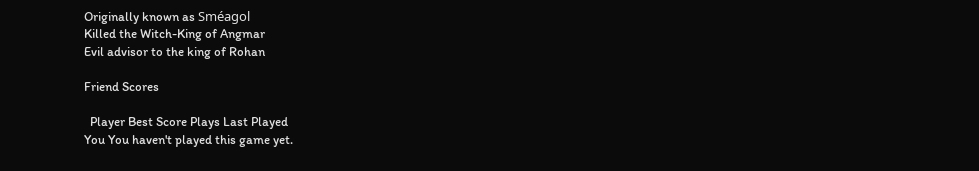Originally known as Sméagol
Killed the Witch-King of Angmar
Evil advisor to the king of Rohan

Friend Scores

  Player Best Score Plays Last Played
You You haven't played this game yet.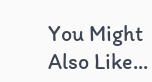You Might Also Like...